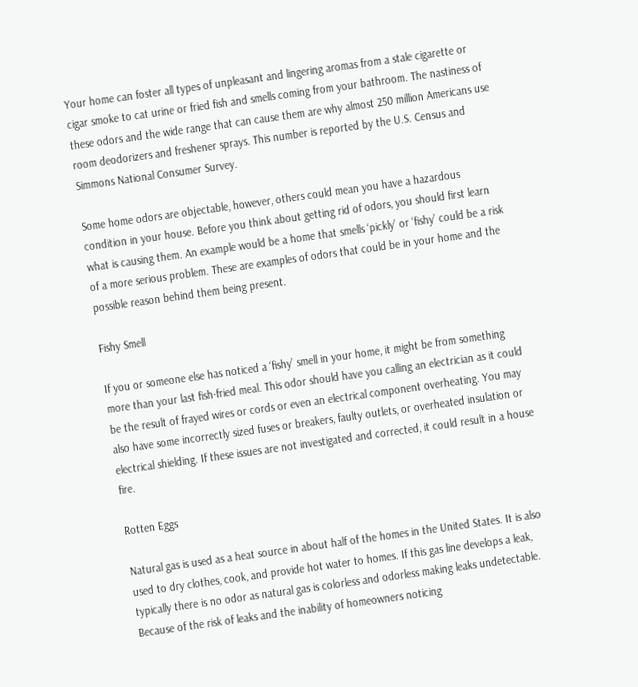Your home can foster all types of unpleasant and lingering aromas from a stale cigarette or cigar smoke to cat urine or fried fish and smells coming from your bathroom. The nastiness of these odors and the wide range that can cause them are why almost 250 million Americans use room deodorizers and freshener sprays. This number is reported by the U.S. Census and Simmons National Consumer Survey.

Some home odors are objectable, however, others could mean you have a hazardous condition in your house. Before you think about getting rid of odors, you should first learn what is causing them. An example would be a home that smells ‘pickly’ or ‘fishy’ could be a risk of a more serious problem. These are examples of odors that could be in your home and the possible reason behind them being present.

Fishy Smell

If you or someone else has noticed a ‘fishy’ smell in your home, it might be from something more than your last fish-fried meal. This odor should have you calling an electrician as it could be the result of frayed wires or cords or even an electrical component overheating. You may also have some incorrectly sized fuses or breakers, faulty outlets, or overheated insulation or electrical shielding. If these issues are not investigated and corrected, it could result in a house fire.

Rotten Eggs

Natural gas is used as a heat source in about half of the homes in the United States. It is also used to dry clothes, cook, and provide hot water to homes. If this gas line develops a leak, typically there is no odor as natural gas is colorless and odorless making leaks undetectable. Because of the risk of leaks and the inability of homeowners noticing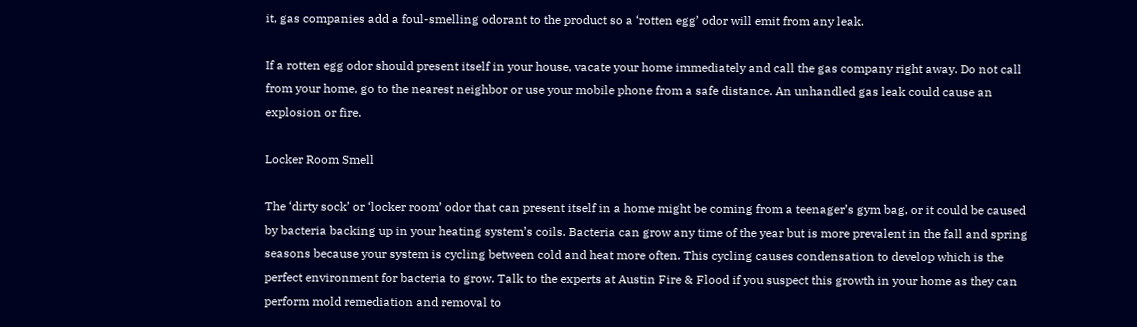it, gas companies add a foul-smelling odorant to the product so a ‘rotten egg’ odor will emit from any leak.

If a rotten egg odor should present itself in your house, vacate your home immediately and call the gas company right away. Do not call from your home, go to the nearest neighbor or use your mobile phone from a safe distance. An unhandled gas leak could cause an explosion or fire.

Locker Room Smell

The ‘dirty sock’ or ‘locker room’ odor that can present itself in a home might be coming from a teenager’s gym bag, or it could be caused by bacteria backing up in your heating system’s coils. Bacteria can grow any time of the year but is more prevalent in the fall and spring seasons because your system is cycling between cold and heat more often. This cycling causes condensation to develop which is the perfect environment for bacteria to grow. Talk to the experts at Austin Fire & Flood if you suspect this growth in your home as they can perform mold remediation and removal to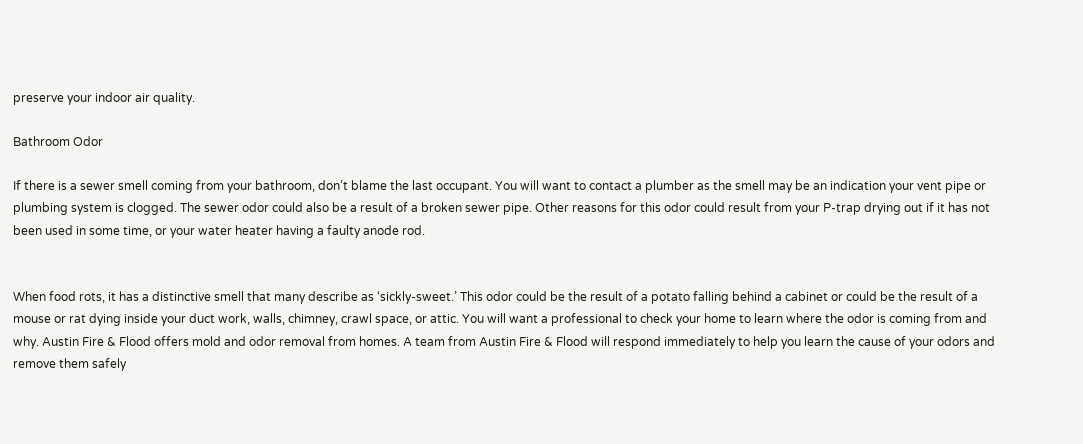preserve your indoor air quality.

Bathroom Odor

If there is a sewer smell coming from your bathroom, don’t blame the last occupant. You will want to contact a plumber as the smell may be an indication your vent pipe or plumbing system is clogged. The sewer odor could also be a result of a broken sewer pipe. Other reasons for this odor could result from your P-trap drying out if it has not been used in some time, or your water heater having a faulty anode rod.


When food rots, it has a distinctive smell that many describe as ‘sickly-sweet.’ This odor could be the result of a potato falling behind a cabinet or could be the result of a mouse or rat dying inside your duct work, walls, chimney, crawl space, or attic. You will want a professional to check your home to learn where the odor is coming from and why. Austin Fire & Flood offers mold and odor removal from homes. A team from Austin Fire & Flood will respond immediately to help you learn the cause of your odors and remove them safely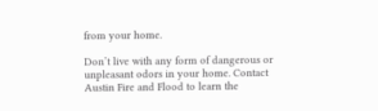from your home.

Don’t live with any form of dangerous or unpleasant odors in your home. Contact Austin Fire and Flood to learn the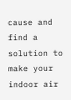cause and find a solution to make your indoor air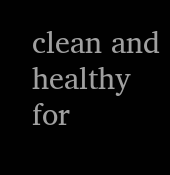clean and healthy for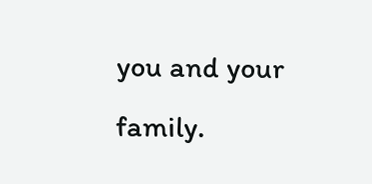you and your family.